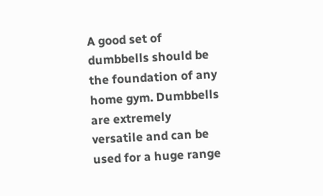A good set of dumbbells should be the foundation of any home gym. Dumbbells are extremely versatile and can be used for a huge range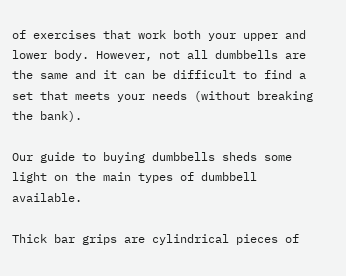of exercises that work both your upper and lower body. However, not all dumbbells are the same and it can be difficult to find a set that meets your needs (without breaking the bank).

Our guide to buying dumbbells sheds some light on the main types of dumbbell available.

Thick bar grips are cylindrical pieces of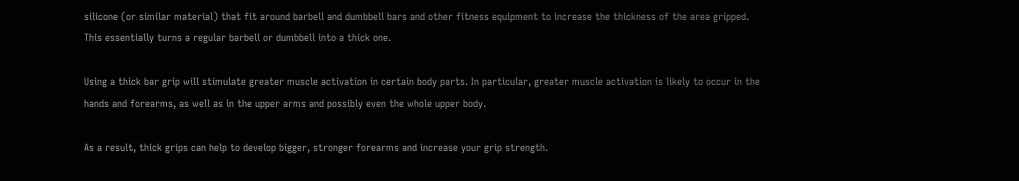silicone (or similar material) that fit around barbell and dumbbell bars and other fitness equipment to increase the thickness of the area gripped. This essentially turns a regular barbell or dumbbell into a thick one.

Using a thick bar grip will stimulate greater muscle activation in certain body parts. In particular, greater muscle activation is likely to occur in the hands and forearms, as well as in the upper arms and possibly even the whole upper body.

As a result, thick grips can help to develop bigger, stronger forearms and increase your grip strength.